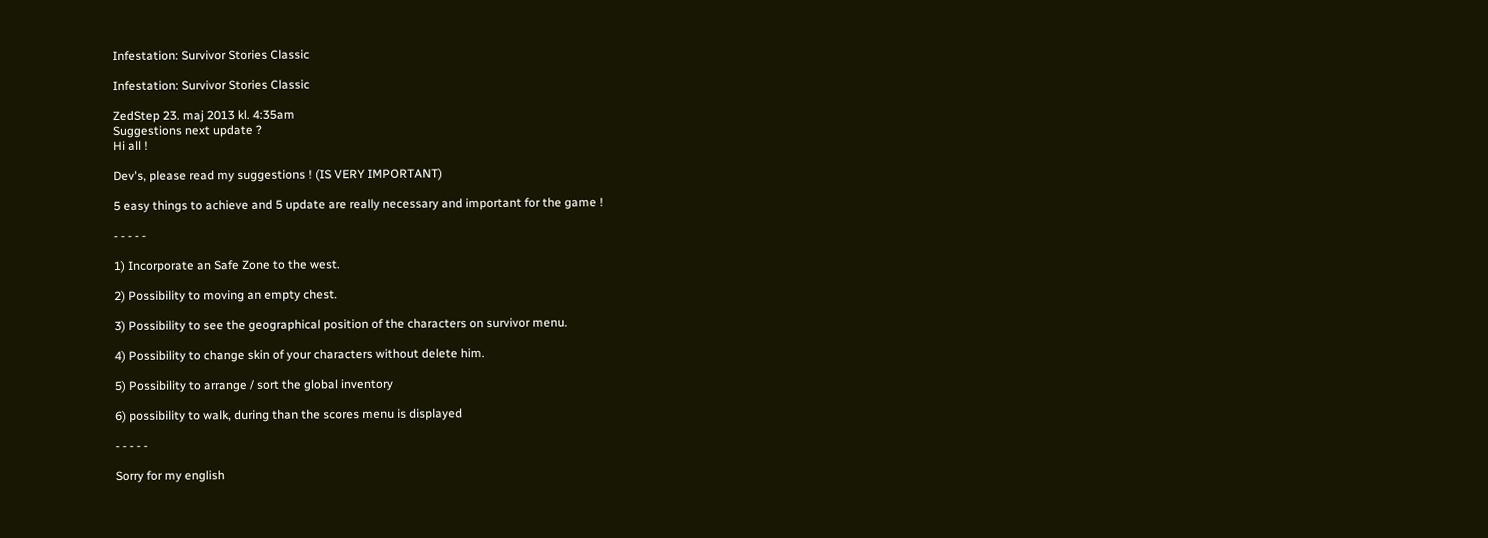Infestation: Survivor Stories Classic

Infestation: Survivor Stories Classic

ZedStep 23. maj 2013 kl. 4:35am
Suggestions next update ?
Hi all !

Dev's, please read my suggestions ! (IS VERY IMPORTANT)

5 easy things to achieve and 5 update are really necessary and important for the game !

- - - - -

1) Incorporate an Safe Zone to the west.

2) Possibility to moving an empty chest.

3) Possibility to see the geographical position of the characters on survivor menu.

4) Possibility to change skin of your characters without delete him.

5) Possibility to arrange / sort the global inventory

6) possibility to walk, during than the scores menu is displayed

- - - - -

Sorry for my english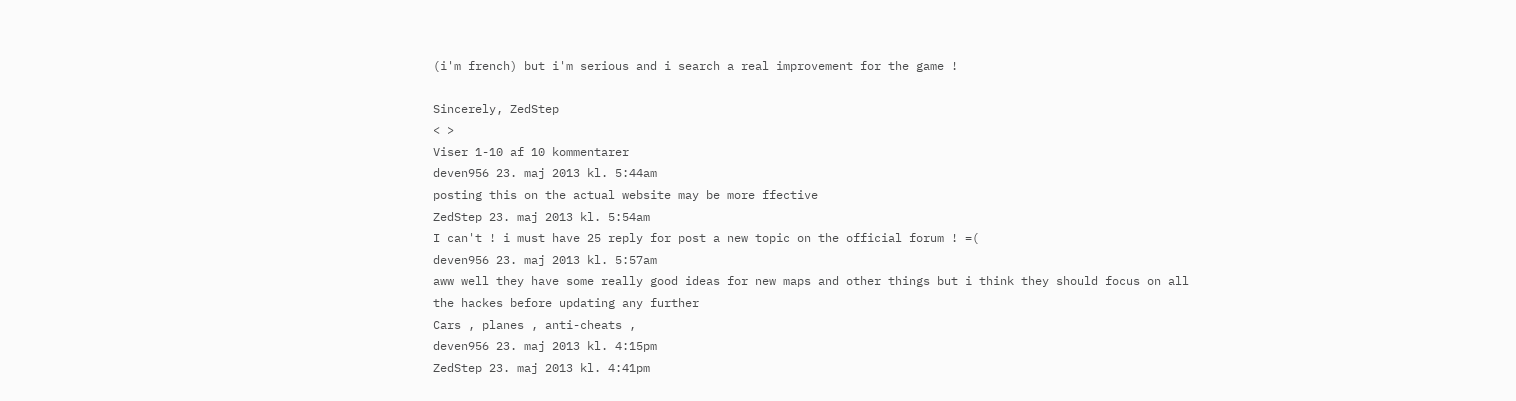(i'm french) but i'm serious and i search a real improvement for the game !

Sincerely, ZedStep
< >
Viser 1-10 af 10 kommentarer
deven956 23. maj 2013 kl. 5:44am
posting this on the actual website may be more ffective
ZedStep 23. maj 2013 kl. 5:54am
I can't ! i must have 25 reply for post a new topic on the official forum ! =(
deven956 23. maj 2013 kl. 5:57am
aww well they have some really good ideas for new maps and other things but i think they should focus on all the hackes before updating any further
Cars , planes , anti-cheats ,
deven956 23. maj 2013 kl. 4:15pm
ZedStep 23. maj 2013 kl. 4:41pm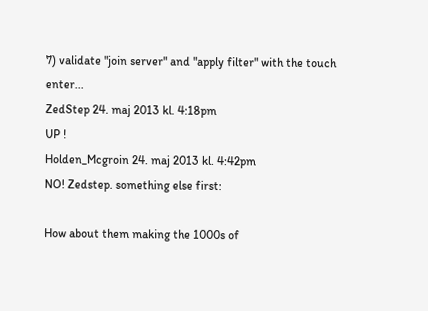7) validate "join server" and "apply filter" with the touch enter...
ZedStep 24. maj 2013 kl. 4:18pm
UP !
Holden_Mcgroin 24. maj 2013 kl. 4:42pm
NO! Zedstep. something else first:

How about them making the 1000s of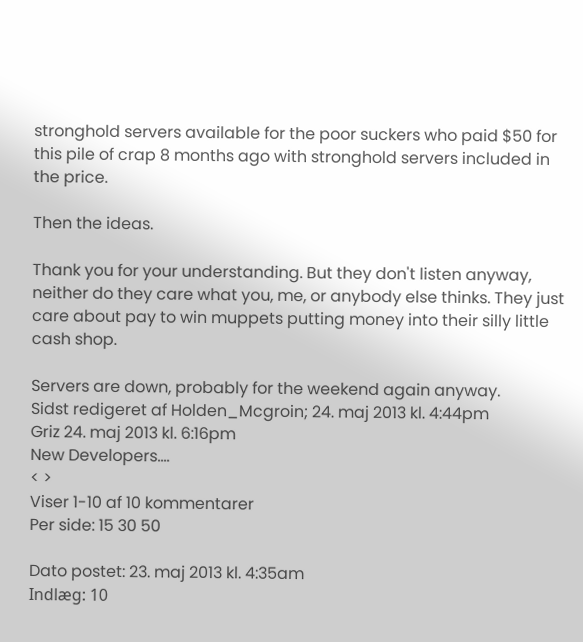stronghold servers available for the poor suckers who paid $50 for this pile of crap 8 months ago with stronghold servers included in the price.

Then the ideas.

Thank you for your understanding. But they don't listen anyway, neither do they care what you, me, or anybody else thinks. They just care about pay to win muppets putting money into their silly little cash shop.

Servers are down, probably for the weekend again anyway.
Sidst redigeret af Holden_Mcgroin; 24. maj 2013 kl. 4:44pm
Griz 24. maj 2013 kl. 6:16pm
New Developers....
< >
Viser 1-10 af 10 kommentarer
Per side: 15 30 50

Dato postet: 23. maj 2013 kl. 4:35am
Indlæg: 10